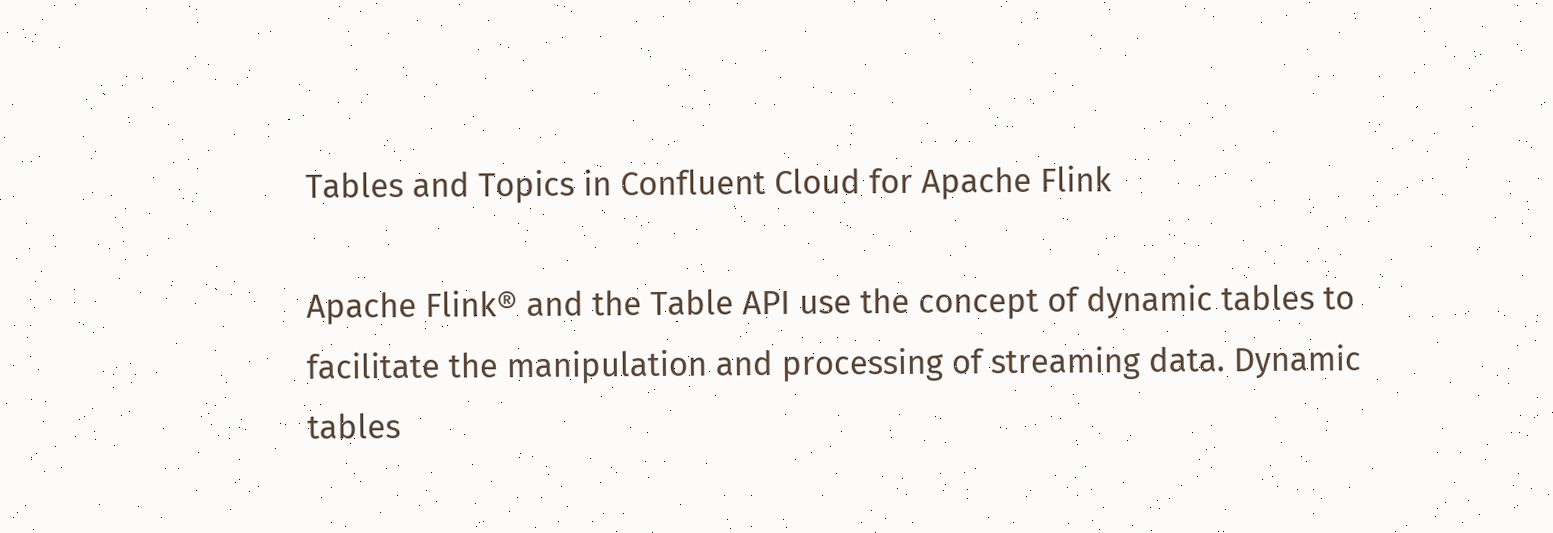Tables and Topics in Confluent Cloud for Apache Flink

Apache Flink® and the Table API use the concept of dynamic tables to facilitate the manipulation and processing of streaming data. Dynamic tables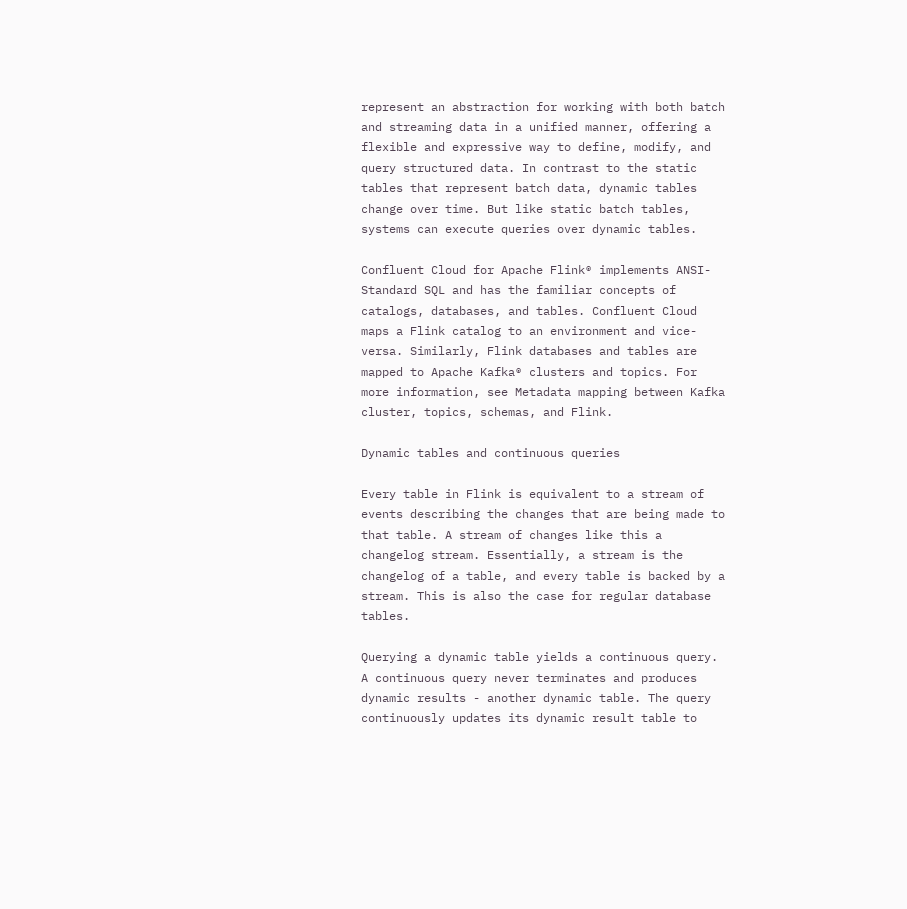represent an abstraction for working with both batch and streaming data in a unified manner, offering a flexible and expressive way to define, modify, and query structured data. In contrast to the static tables that represent batch data, dynamic tables change over time. But like static batch tables, systems can execute queries over dynamic tables.

Confluent Cloud for Apache Flink® implements ANSI-Standard SQL and has the familiar concepts of catalogs, databases, and tables. Confluent Cloud maps a Flink catalog to an environment and vice-versa. Similarly, Flink databases and tables are mapped to Apache Kafka® clusters and topics. For more information, see Metadata mapping between Kafka cluster, topics, schemas, and Flink.

Dynamic tables and continuous queries

Every table in Flink is equivalent to a stream of events describing the changes that are being made to that table. A stream of changes like this a changelog stream. Essentially, a stream is the changelog of a table, and every table is backed by a stream. This is also the case for regular database tables.

Querying a dynamic table yields a continuous query. A continuous query never terminates and produces dynamic results - another dynamic table. The query continuously updates its dynamic result table to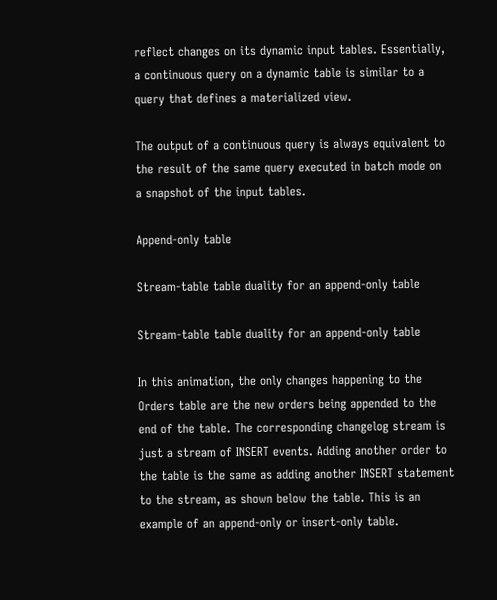reflect changes on its dynamic input tables. Essentially, a continuous query on a dynamic table is similar to a query that defines a materialized view.

The output of a continuous query is always equivalent to the result of the same query executed in batch mode on a snapshot of the input tables.

Append-only table

Stream-table table duality for an append-only table

Stream-table table duality for an append-only table

In this animation, the only changes happening to the Orders table are the new orders being appended to the end of the table. The corresponding changelog stream is just a stream of INSERT events. Adding another order to the table is the same as adding another INSERT statement to the stream, as shown below the table. This is an example of an append-only or insert-only table.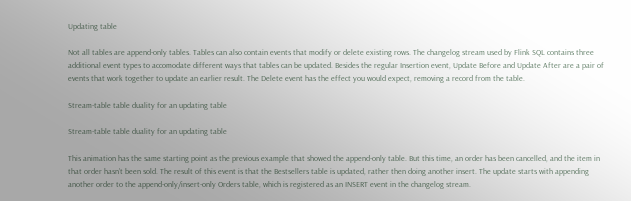Updating table

Not all tables are append-only tables. Tables can also contain events that modify or delete existing rows. The changelog stream used by Flink SQL contains three additional event types to accomodate different ways that tables can be updated. Besides the regular Insertion event, Update Before and Update After are a pair of events that work together to update an earlier result. The Delete event has the effect you would expect, removing a record from the table.

Stream-table table duality for an updating table

Stream-table table duality for an updating table

This animation has the same starting point as the previous example that showed the append-only table. But this time, an order has been cancelled, and the item in that order hasn’t been sold. The result of this event is that the Bestsellers table is updated, rather then doing another insert. The update starts with appending another order to the append-only/insert-only Orders table, which is registered as an INSERT event in the changelog stream.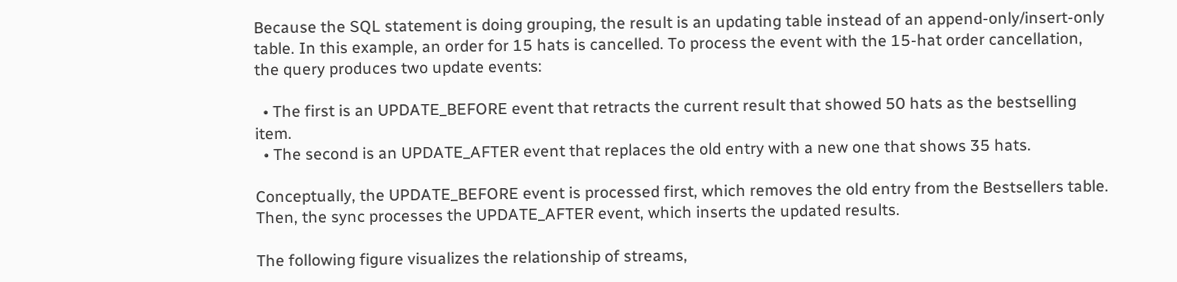Because the SQL statement is doing grouping, the result is an updating table instead of an append-only/insert-only table. In this example, an order for 15 hats is cancelled. To process the event with the 15-hat order cancellation, the query produces two update events:

  • The first is an UPDATE_BEFORE event that retracts the current result that showed 50 hats as the bestselling item.
  • The second is an UPDATE_AFTER event that replaces the old entry with a new one that shows 35 hats.

Conceptually, the UPDATE_BEFORE event is processed first, which removes the old entry from the Bestsellers table. Then, the sync processes the UPDATE_AFTER event, which inserts the updated results.

The following figure visualizes the relationship of streams,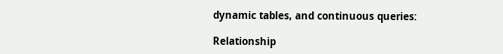dynamic tables, and continuous queries:

Relationship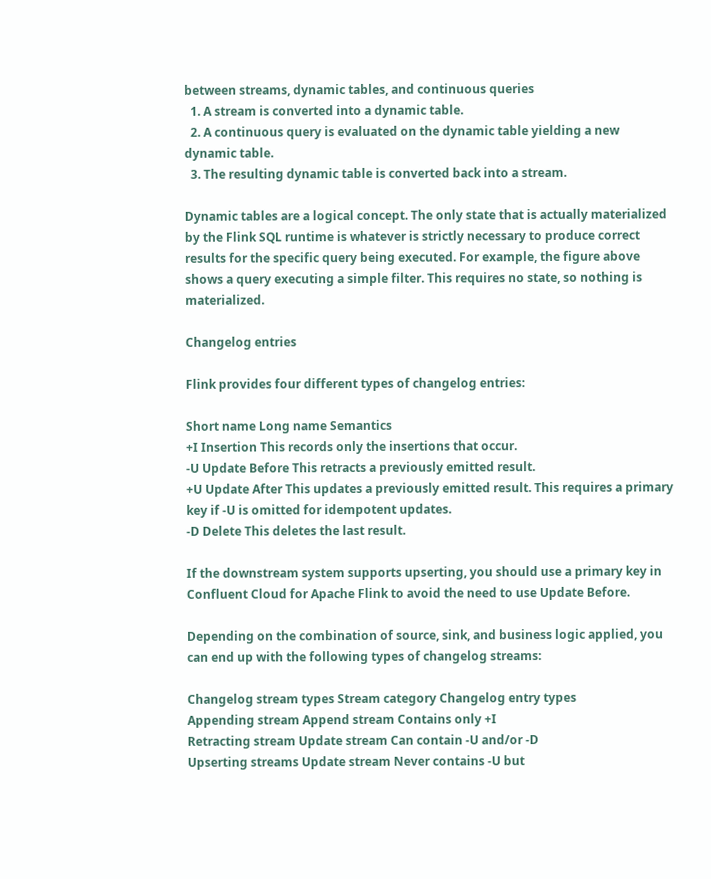between streams, dynamic tables, and continuous queries
  1. A stream is converted into a dynamic table.
  2. A continuous query is evaluated on the dynamic table yielding a new dynamic table.
  3. The resulting dynamic table is converted back into a stream.

Dynamic tables are a logical concept. The only state that is actually materialized by the Flink SQL runtime is whatever is strictly necessary to produce correct results for the specific query being executed. For example, the figure above shows a query executing a simple filter. This requires no state, so nothing is materialized.

Changelog entries

Flink provides four different types of changelog entries:

Short name Long name Semantics
+I Insertion This records only the insertions that occur.
-U Update Before This retracts a previously emitted result.
+U Update After This updates a previously emitted result. This requires a primary key if -U is omitted for idempotent updates.
-D Delete This deletes the last result.

If the downstream system supports upserting, you should use a primary key in Confluent Cloud for Apache Flink to avoid the need to use Update Before.

Depending on the combination of source, sink, and business logic applied, you can end up with the following types of changelog streams:

Changelog stream types Stream category Changelog entry types
Appending stream Append stream Contains only +I
Retracting stream Update stream Can contain -U and/or -D
Upserting streams Update stream Never contains -U but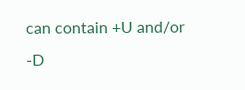can contain +U and/or -D